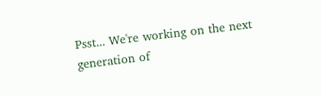Psst... We're working on the next generation of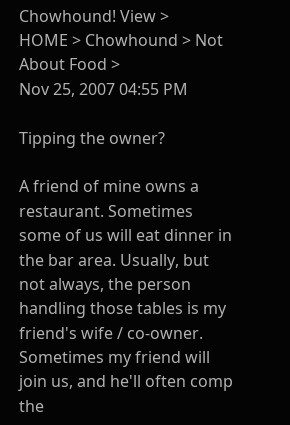Chowhound! View >
HOME > Chowhound > Not About Food >
Nov 25, 2007 04:55 PM

Tipping the owner?

A friend of mine owns a restaurant. Sometimes some of us will eat dinner in the bar area. Usually, but not always, the person handling those tables is my friend's wife / co-owner. Sometimes my friend will join us, and he'll often comp the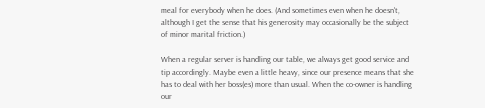meal for everybody when he does. (And sometimes even when he doesn't, although I get the sense that his generosity may occasionally be the subject of minor marital friction.)

When a regular server is handling our table, we always get good service and tip accordingly. Maybe even a little heavy, since our presence means that she has to deal with her boss(es) more than usual. When the co-owner is handling our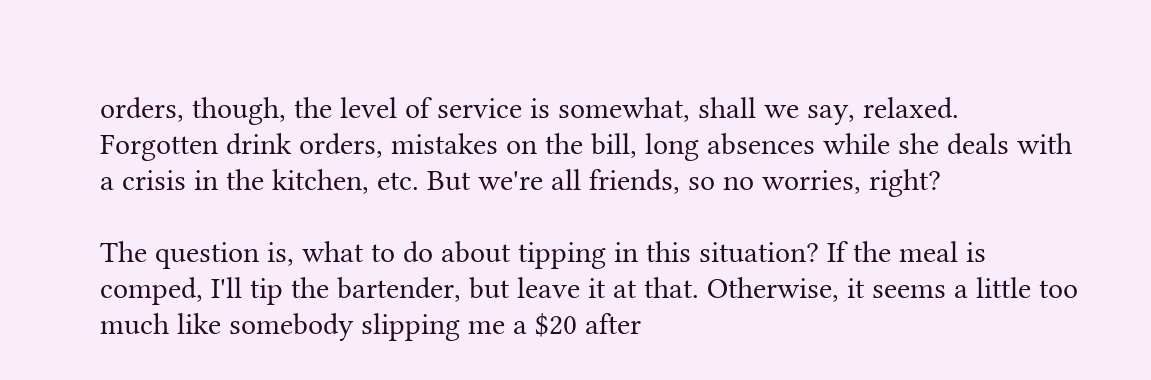orders, though, the level of service is somewhat, shall we say, relaxed. Forgotten drink orders, mistakes on the bill, long absences while she deals with a crisis in the kitchen, etc. But we're all friends, so no worries, right?

The question is, what to do about tipping in this situation? If the meal is comped, I'll tip the bartender, but leave it at that. Otherwise, it seems a little too much like somebody slipping me a $20 after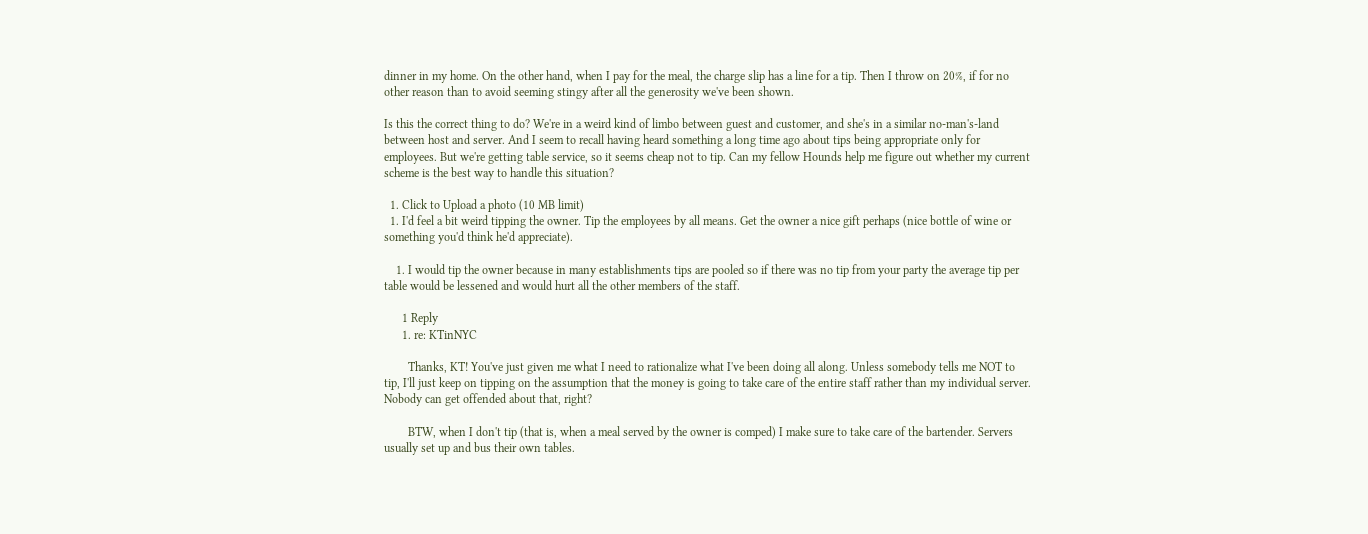dinner in my home. On the other hand, when I pay for the meal, the charge slip has a line for a tip. Then I throw on 20%, if for no other reason than to avoid seeming stingy after all the generosity we've been shown.

Is this the correct thing to do? We're in a weird kind of limbo between guest and customer, and she's in a similar no-man's-land between host and server. And I seem to recall having heard something a long time ago about tips being appropriate only for employees. But we're getting table service, so it seems cheap not to tip. Can my fellow Hounds help me figure out whether my current scheme is the best way to handle this situation?

  1. Click to Upload a photo (10 MB limit)
  1. I'd feel a bit weird tipping the owner. Tip the employees by all means. Get the owner a nice gift perhaps (nice bottle of wine or something you'd think he'd appreciate).

    1. I would tip the owner because in many establishments tips are pooled so if there was no tip from your party the average tip per table would be lessened and would hurt all the other members of the staff.

      1 Reply
      1. re: KTinNYC

        Thanks, KT! You've just given me what I need to rationalize what I've been doing all along. Unless somebody tells me NOT to tip, I'll just keep on tipping on the assumption that the money is going to take care of the entire staff rather than my individual server. Nobody can get offended about that, right?

        BTW, when I don't tip (that is, when a meal served by the owner is comped) I make sure to take care of the bartender. Servers usually set up and bus their own tables.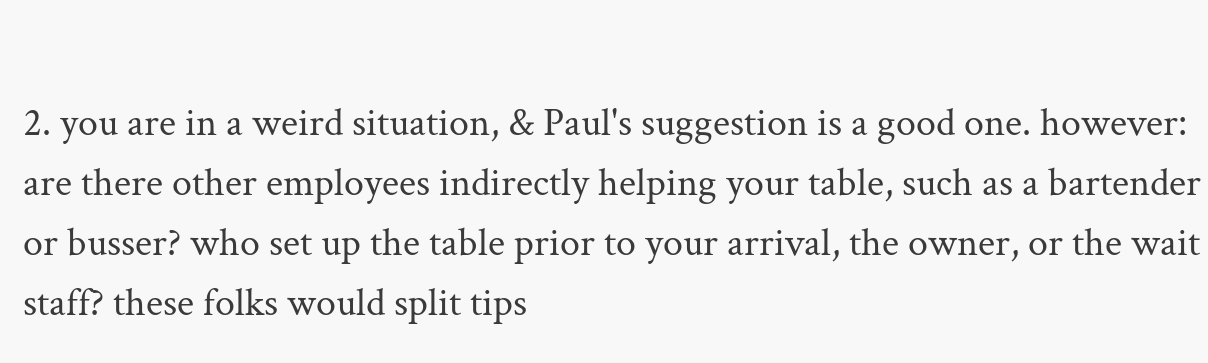2. you are in a weird situation, & Paul's suggestion is a good one. however: are there other employees indirectly helping your table, such as a bartender or busser? who set up the table prior to your arrival, the owner, or the wait staff? these folks would split tips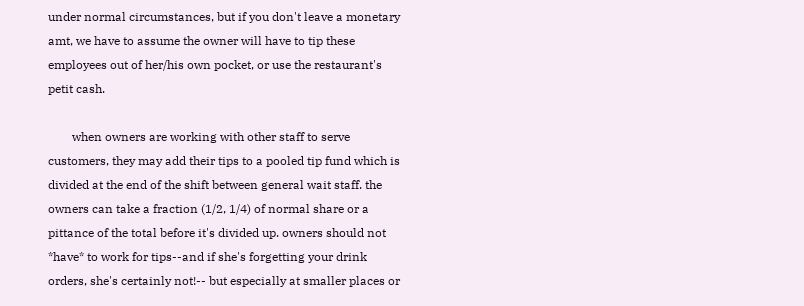under normal circumstances, but if you don't leave a monetary amt, we have to assume the owner will have to tip these employees out of her/his own pocket, or use the restaurant's petit cash.

        when owners are working with other staff to serve customers, they may add their tips to a pooled tip fund which is divided at the end of the shift between general wait staff. the owners can take a fraction (1/2, 1/4) of normal share or a pittance of the total before it's divided up. owners should not *have* to work for tips--and if she's forgetting your drink orders, she's certainly not!-- but especially at smaller places or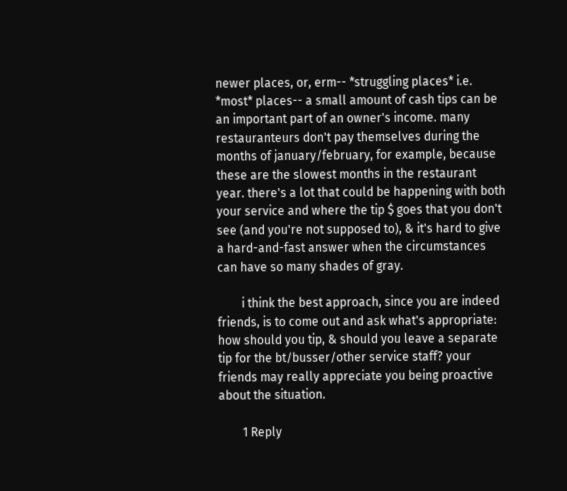newer places, or, erm-- *struggling places* i.e. *most* places-- a small amount of cash tips can be an important part of an owner's income. many restauranteurs don't pay themselves during the months of january/february, for example, because these are the slowest months in the restaurant year. there's a lot that could be happening with both your service and where the tip $ goes that you don't see (and you're not supposed to), & it's hard to give a hard-and-fast answer when the circumstances can have so many shades of gray.

        i think the best approach, since you are indeed friends, is to come out and ask what's appropriate: how should you tip, & should you leave a separate tip for the bt/busser/other service staff? your friends may really appreciate you being proactive about the situation.

        1 Reply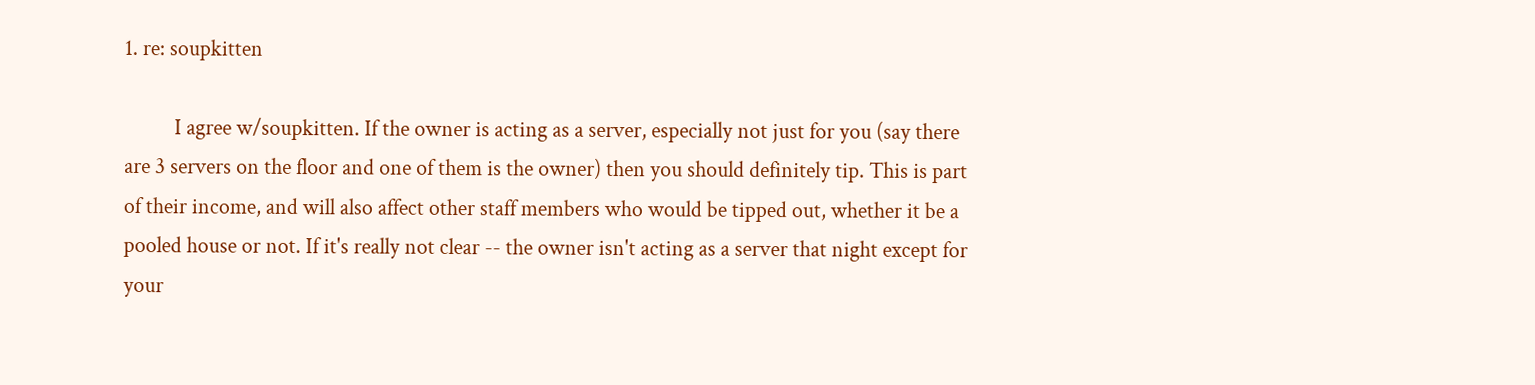1. re: soupkitten

          I agree w/soupkitten. If the owner is acting as a server, especially not just for you (say there are 3 servers on the floor and one of them is the owner) then you should definitely tip. This is part of their income, and will also affect other staff members who would be tipped out, whether it be a pooled house or not. If it's really not clear -- the owner isn't acting as a server that night except for your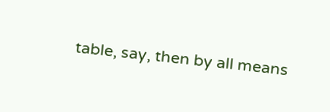table, say, then by all means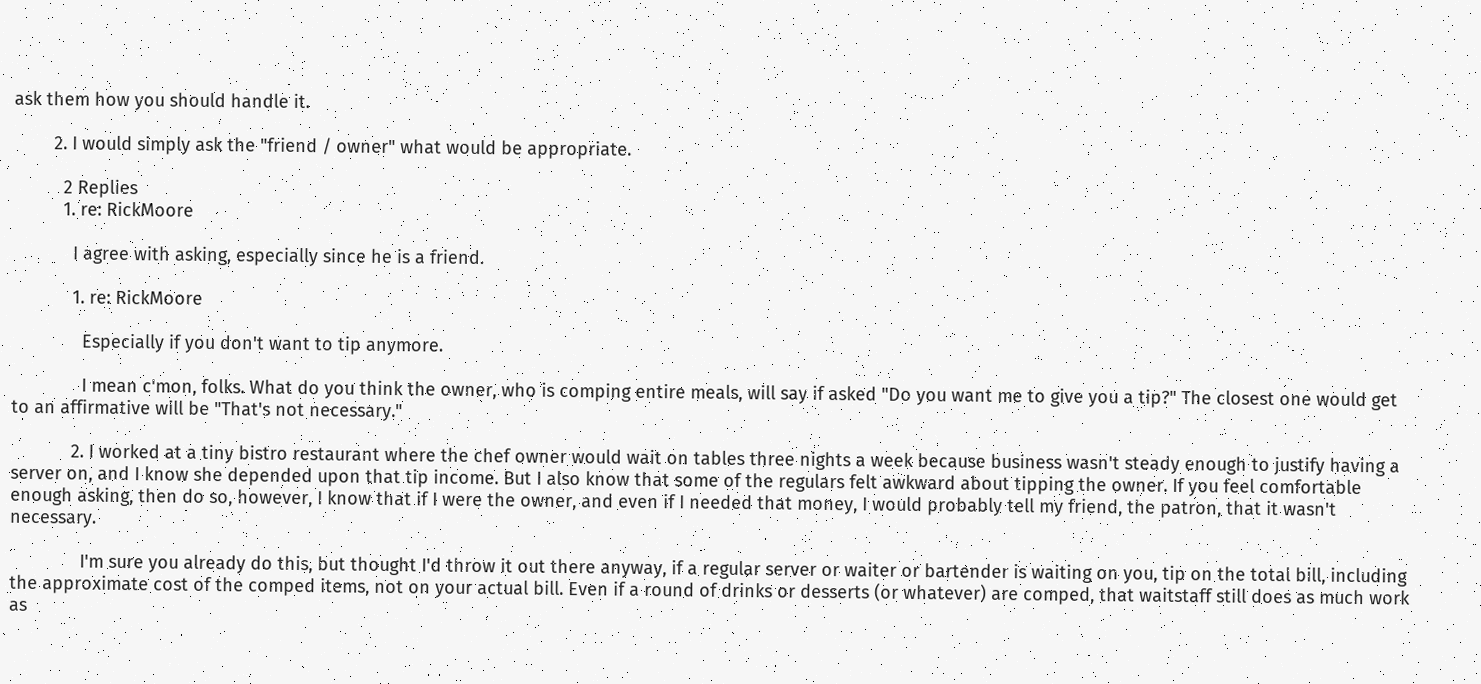ask them how you should handle it.

        2. I would simply ask the "friend / owner" what would be appropriate.

          2 Replies
          1. re: RickMoore

            I agree with asking, especially since he is a friend.

            1. re: RickMoore

              Especially if you don't want to tip anymore.

              I mean c'mon, folks. What do you think the owner, who is comping entire meals, will say if asked "Do you want me to give you a tip?" The closest one would get to an affirmative will be "That's not necessary."

            2. I worked at a tiny bistro restaurant where the chef owner would wait on tables three nights a week because business wasn't steady enough to justify having a server on, and I know she depended upon that tip income. But I also know that some of the regulars felt awkward about tipping the owner. If you feel comfortable enough asking, then do so, however, I know that if I were the owner, and even if I needed that money, I would probably tell my friend, the patron, that it wasn't necessary.

              I'm sure you already do this, but thought I'd throw it out there anyway, if a regular server or waiter or bartender is waiting on you, tip on the total bill, including the approximate cost of the comped items, not on your actual bill. Even if a round of drinks or desserts (or whatever) are comped, that waitstaff still does as much work as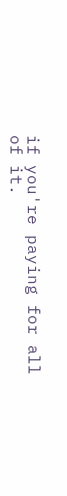if you're paying for all of it.